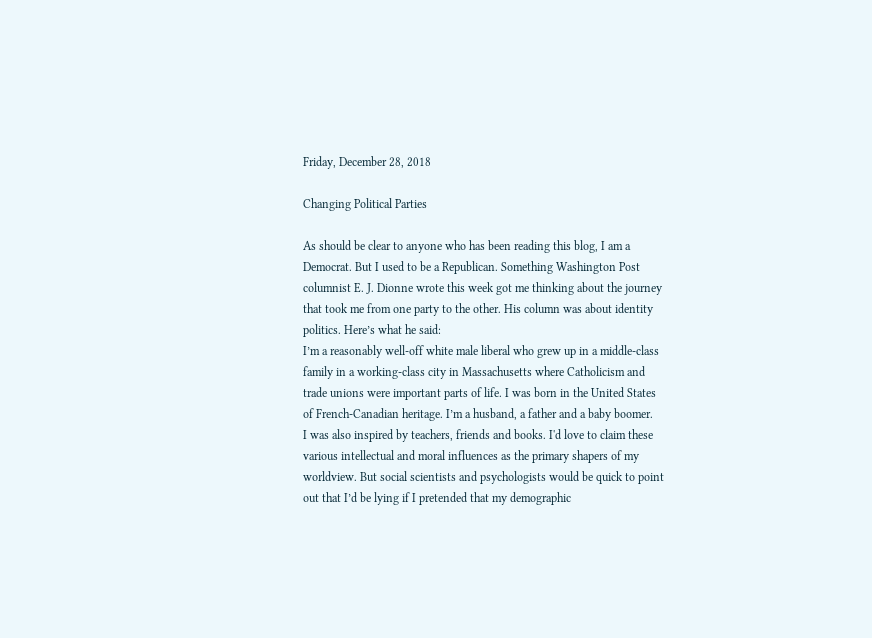Friday, December 28, 2018

Changing Political Parties

As should be clear to anyone who has been reading this blog, I am a Democrat. But I used to be a Republican. Something Washington Post columnist E. J. Dionne wrote this week got me thinking about the journey that took me from one party to the other. His column was about identity politics. Here’s what he said:
I’m a reasonably well-off white male liberal who grew up in a middle-class family in a working-class city in Massachusetts where Catholicism and trade unions were important parts of life. I was born in the United States of French-Canadian heritage. I’m a husband, a father and a baby boomer.
I was also inspired by teachers, friends and books. I'd love to claim these various intellectual and moral influences as the primary shapers of my worldview. But social scientists and psychologists would be quick to point out that I’d be lying if I pretended that my demographic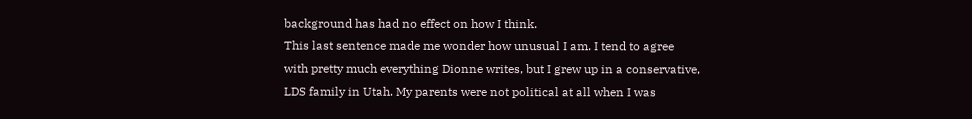background has had no effect on how I think.
This last sentence made me wonder how unusual I am. I tend to agree with pretty much everything Dionne writes, but I grew up in a conservative, LDS family in Utah. My parents were not political at all when I was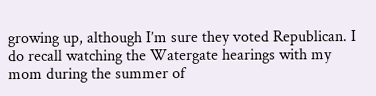growing up, although I’m sure they voted Republican. I do recall watching the Watergate hearings with my mom during the summer of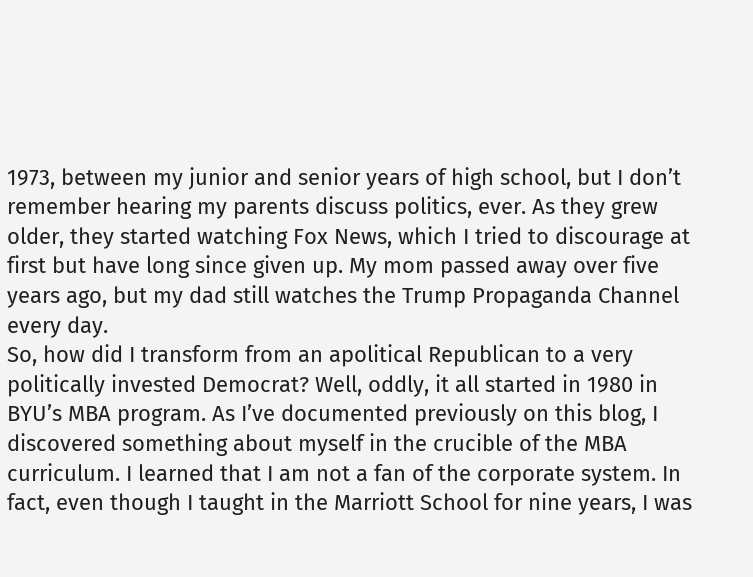1973, between my junior and senior years of high school, but I don’t remember hearing my parents discuss politics, ever. As they grew older, they started watching Fox News, which I tried to discourage at first but have long since given up. My mom passed away over five years ago, but my dad still watches the Trump Propaganda Channel every day.
So, how did I transform from an apolitical Republican to a very politically invested Democrat? Well, oddly, it all started in 1980 in BYU’s MBA program. As I’ve documented previously on this blog, I discovered something about myself in the crucible of the MBA curriculum. I learned that I am not a fan of the corporate system. In fact, even though I taught in the Marriott School for nine years, I was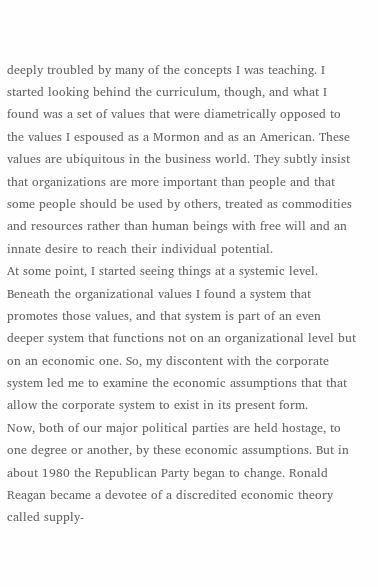deeply troubled by many of the concepts I was teaching. I started looking behind the curriculum, though, and what I found was a set of values that were diametrically opposed to the values I espoused as a Mormon and as an American. These values are ubiquitous in the business world. They subtly insist that organizations are more important than people and that some people should be used by others, treated as commodities and resources rather than human beings with free will and an innate desire to reach their individual potential.
At some point, I started seeing things at a systemic level. Beneath the organizational values I found a system that promotes those values, and that system is part of an even deeper system that functions not on an organizational level but on an economic one. So, my discontent with the corporate system led me to examine the economic assumptions that that allow the corporate system to exist in its present form.
Now, both of our major political parties are held hostage, to one degree or another, by these economic assumptions. But in about 1980 the Republican Party began to change. Ronald Reagan became a devotee of a discredited economic theory called supply-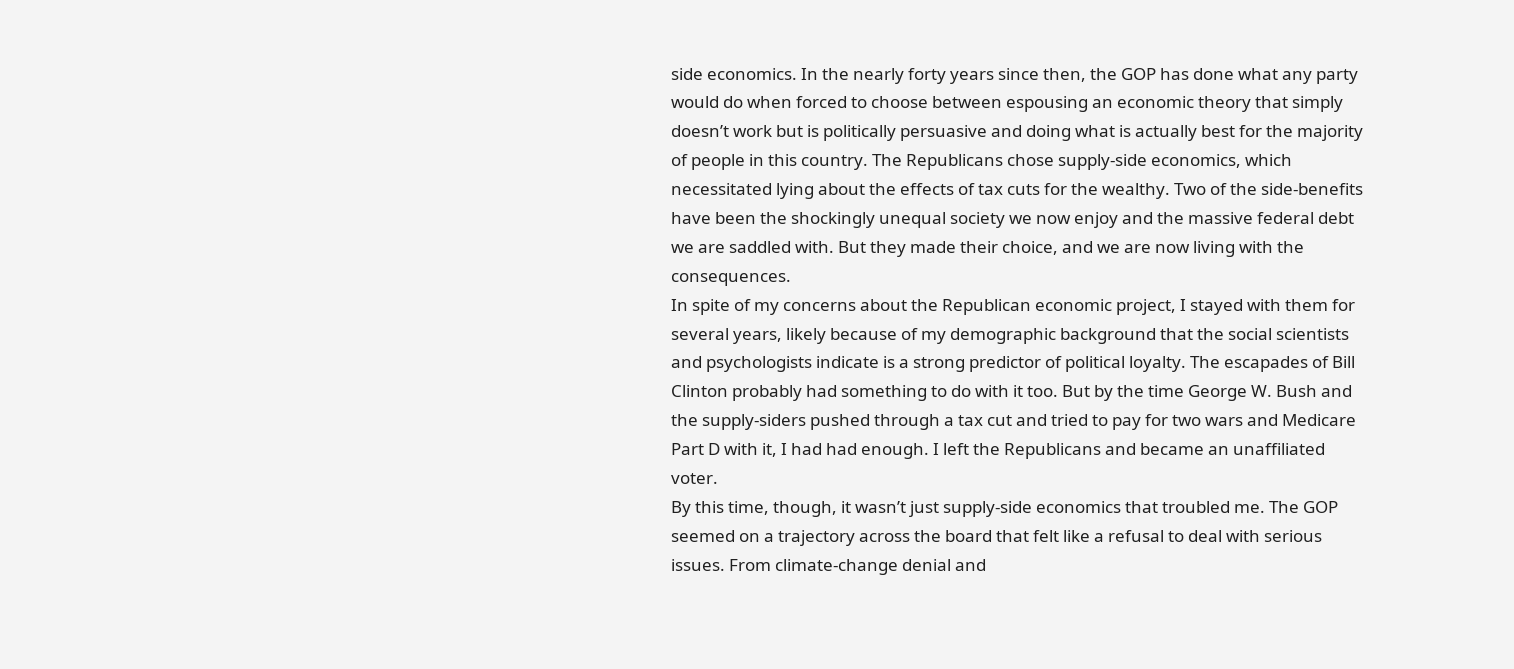side economics. In the nearly forty years since then, the GOP has done what any party would do when forced to choose between espousing an economic theory that simply doesn’t work but is politically persuasive and doing what is actually best for the majority of people in this country. The Republicans chose supply-side economics, which necessitated lying about the effects of tax cuts for the wealthy. Two of the side-benefits have been the shockingly unequal society we now enjoy and the massive federal debt we are saddled with. But they made their choice, and we are now living with the consequences.
In spite of my concerns about the Republican economic project, I stayed with them for several years, likely because of my demographic background that the social scientists and psychologists indicate is a strong predictor of political loyalty. The escapades of Bill Clinton probably had something to do with it too. But by the time George W. Bush and the supply-siders pushed through a tax cut and tried to pay for two wars and Medicare Part D with it, I had had enough. I left the Republicans and became an unaffiliated voter.
By this time, though, it wasn’t just supply-side economics that troubled me. The GOP seemed on a trajectory across the board that felt like a refusal to deal with serious issues. From climate-change denial and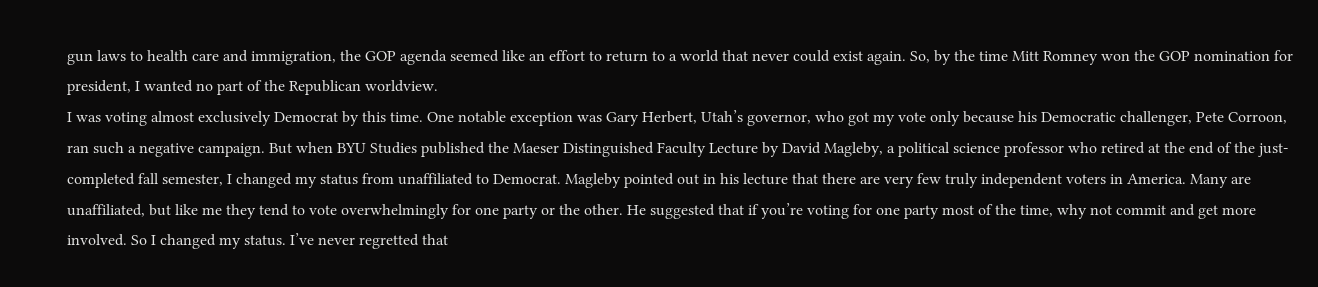gun laws to health care and immigration, the GOP agenda seemed like an effort to return to a world that never could exist again. So, by the time Mitt Romney won the GOP nomination for president, I wanted no part of the Republican worldview.
I was voting almost exclusively Democrat by this time. One notable exception was Gary Herbert, Utah’s governor, who got my vote only because his Democratic challenger, Pete Corroon, ran such a negative campaign. But when BYU Studies published the Maeser Distinguished Faculty Lecture by David Magleby, a political science professor who retired at the end of the just-completed fall semester, I changed my status from unaffiliated to Democrat. Magleby pointed out in his lecture that there are very few truly independent voters in America. Many are unaffiliated, but like me they tend to vote overwhelmingly for one party or the other. He suggested that if you’re voting for one party most of the time, why not commit and get more involved. So I changed my status. I’ve never regretted that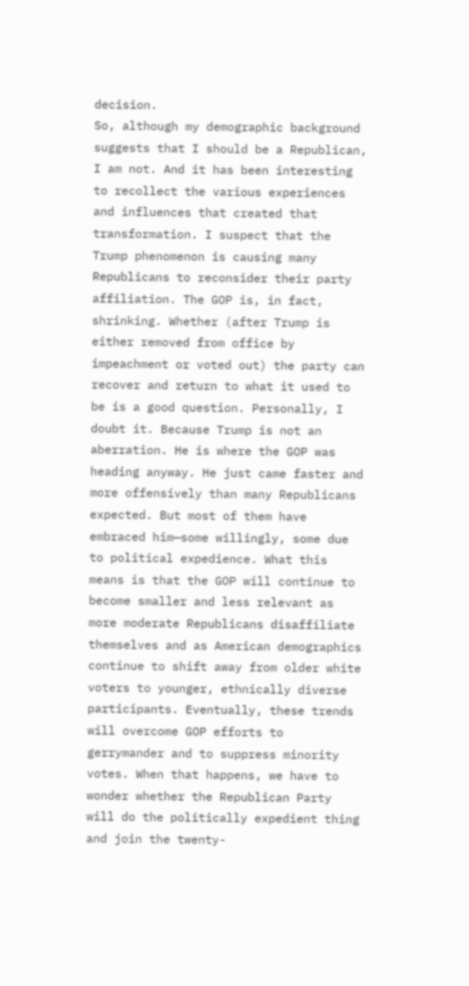decision.
So, although my demographic background suggests that I should be a Republican, I am not. And it has been interesting to recollect the various experiences and influences that created that transformation. I suspect that the Trump phenomenon is causing many Republicans to reconsider their party affiliation. The GOP is, in fact, shrinking. Whether (after Trump is either removed from office by impeachment or voted out) the party can recover and return to what it used to be is a good question. Personally, I doubt it. Because Trump is not an aberration. He is where the GOP was heading anyway. He just came faster and more offensively than many Republicans expected. But most of them have embraced him—some willingly, some due to political expedience. What this means is that the GOP will continue to become smaller and less relevant as more moderate Republicans disaffiliate themselves and as American demographics continue to shift away from older white voters to younger, ethnically diverse participants. Eventually, these trends will overcome GOP efforts to gerrymander and to suppress minority votes. When that happens, we have to wonder whether the Republican Party will do the politically expedient thing and join the twenty-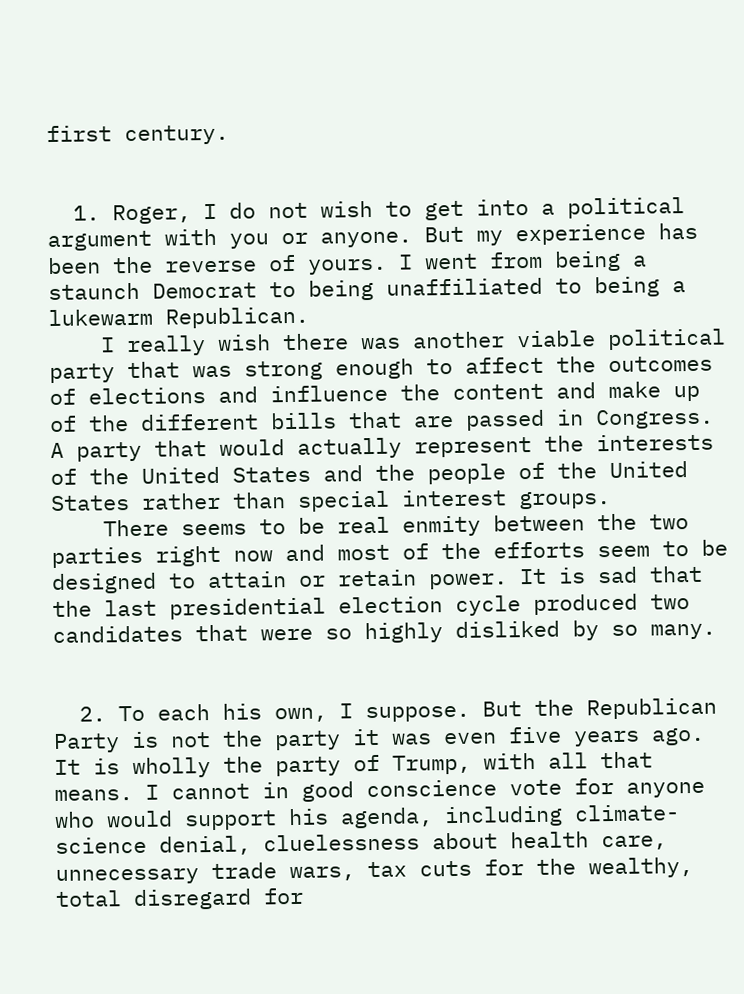first century.


  1. Roger, I do not wish to get into a political argument with you or anyone. But my experience has been the reverse of yours. I went from being a staunch Democrat to being unaffiliated to being a lukewarm Republican.
    I really wish there was another viable political party that was strong enough to affect the outcomes of elections and influence the content and make up of the different bills that are passed in Congress. A party that would actually represent the interests of the United States and the people of the United States rather than special interest groups.
    There seems to be real enmity between the two parties right now and most of the efforts seem to be designed to attain or retain power. It is sad that the last presidential election cycle produced two candidates that were so highly disliked by so many.


  2. To each his own, I suppose. But the Republican Party is not the party it was even five years ago. It is wholly the party of Trump, with all that means. I cannot in good conscience vote for anyone who would support his agenda, including climate-science denial, cluelessness about health care, unnecessary trade wars, tax cuts for the wealthy, total disregard for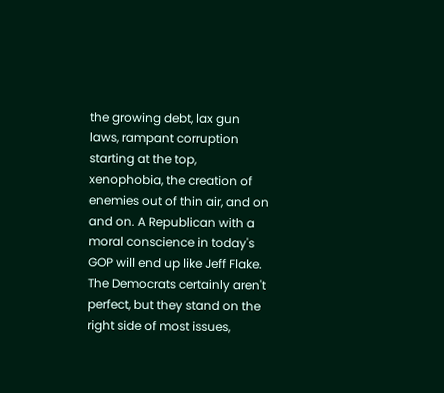the growing debt, lax gun laws, rampant corruption starting at the top, xenophobia, the creation of enemies out of thin air, and on and on. A Republican with a moral conscience in today's GOP will end up like Jeff Flake. The Democrats certainly aren't perfect, but they stand on the right side of most issues,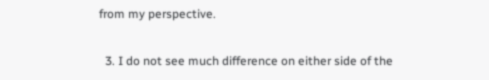from my perspective.

  3. I do not see much difference on either side of the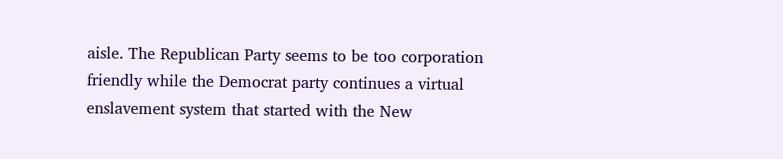aisle. The Republican Party seems to be too corporation friendly while the Democrat party continues a virtual enslavement system that started with the New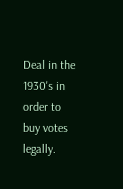Deal in the 1930's in order to buy votes legally.